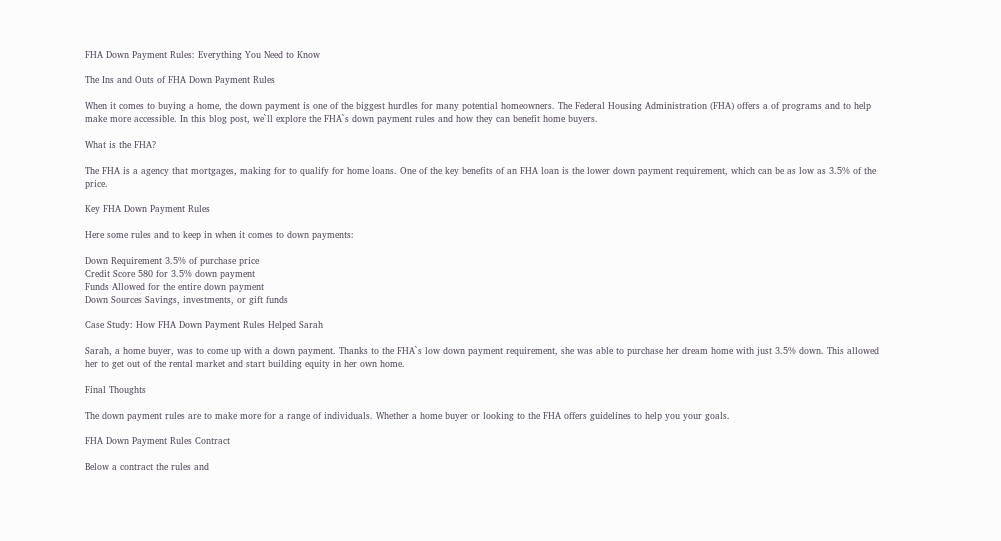FHA Down Payment Rules: Everything You Need to Know

The Ins and Outs of FHA Down Payment Rules

When it comes to buying a home, the down payment is one of the biggest hurdles for many potential homeowners. The Federal Housing Administration (FHA) offers a of programs and to help make more accessible. In this blog post, we`ll explore the FHA`s down payment rules and how they can benefit home buyers.

What is the FHA?

The FHA is a agency that mortgages, making for to qualify for home loans. One of the key benefits of an FHA loan is the lower down payment requirement, which can be as low as 3.5% of the price.

Key FHA Down Payment Rules

Here some rules and to keep in when it comes to down payments:

Down Requirement 3.5% of purchase price
Credit Score 580 for 3.5% down payment
Funds Allowed for the entire down payment
Down Sources Savings, investments, or gift funds

Case Study: How FHA Down Payment Rules Helped Sarah

Sarah, a home buyer, was to come up with a down payment. Thanks to the FHA`s low down payment requirement, she was able to purchase her dream home with just 3.5% down. This allowed her to get out of the rental market and start building equity in her own home.

Final Thoughts

The down payment rules are to make more for a range of individuals. Whether a home buyer or looking to the FHA offers guidelines to help you your goals.

FHA Down Payment Rules Contract

Below a contract the rules and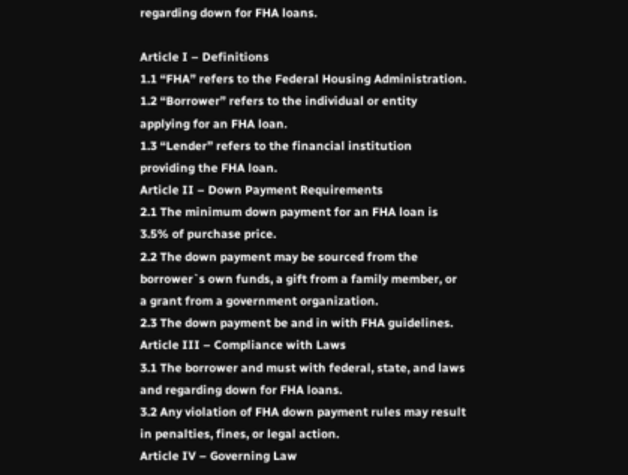regarding down for FHA loans.

Article I – Definitions
1.1 “FHA” refers to the Federal Housing Administration.
1.2 “Borrower” refers to the individual or entity applying for an FHA loan.
1.3 “Lender” refers to the financial institution providing the FHA loan.
Article II – Down Payment Requirements
2.1 The minimum down payment for an FHA loan is 3.5% of purchase price.
2.2 The down payment may be sourced from the borrower`s own funds, a gift from a family member, or a grant from a government organization.
2.3 The down payment be and in with FHA guidelines.
Article III – Compliance with Laws
3.1 The borrower and must with federal, state, and laws and regarding down for FHA loans.
3.2 Any violation of FHA down payment rules may result in penalties, fines, or legal action.
Article IV – Governing Law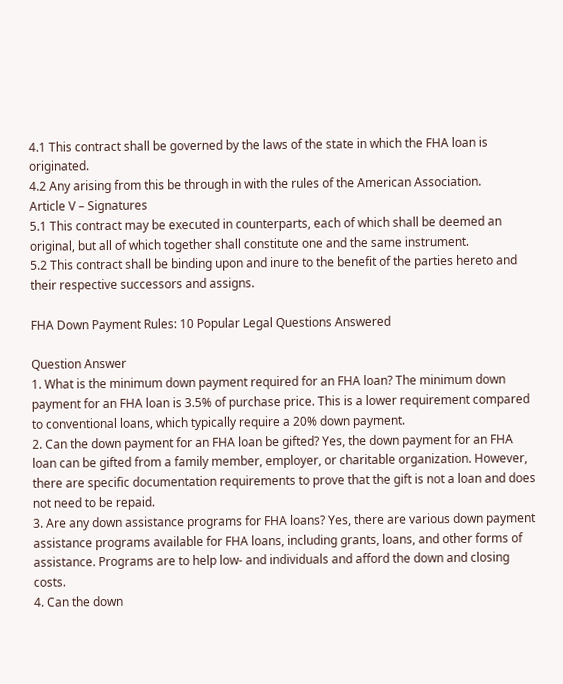4.1 This contract shall be governed by the laws of the state in which the FHA loan is originated.
4.2 Any arising from this be through in with the rules of the American Association.
Article V – Signatures
5.1 This contract may be executed in counterparts, each of which shall be deemed an original, but all of which together shall constitute one and the same instrument.
5.2 This contract shall be binding upon and inure to the benefit of the parties hereto and their respective successors and assigns.

FHA Down Payment Rules: 10 Popular Legal Questions Answered

Question Answer
1. What is the minimum down payment required for an FHA loan? The minimum down payment for an FHA loan is 3.5% of purchase price. This is a lower requirement compared to conventional loans, which typically require a 20% down payment.
2. Can the down payment for an FHA loan be gifted? Yes, the down payment for an FHA loan can be gifted from a family member, employer, or charitable organization. However, there are specific documentation requirements to prove that the gift is not a loan and does not need to be repaid.
3. Are any down assistance programs for FHA loans? Yes, there are various down payment assistance programs available for FHA loans, including grants, loans, and other forms of assistance. Programs are to help low- and individuals and afford the down and closing costs.
4. Can the down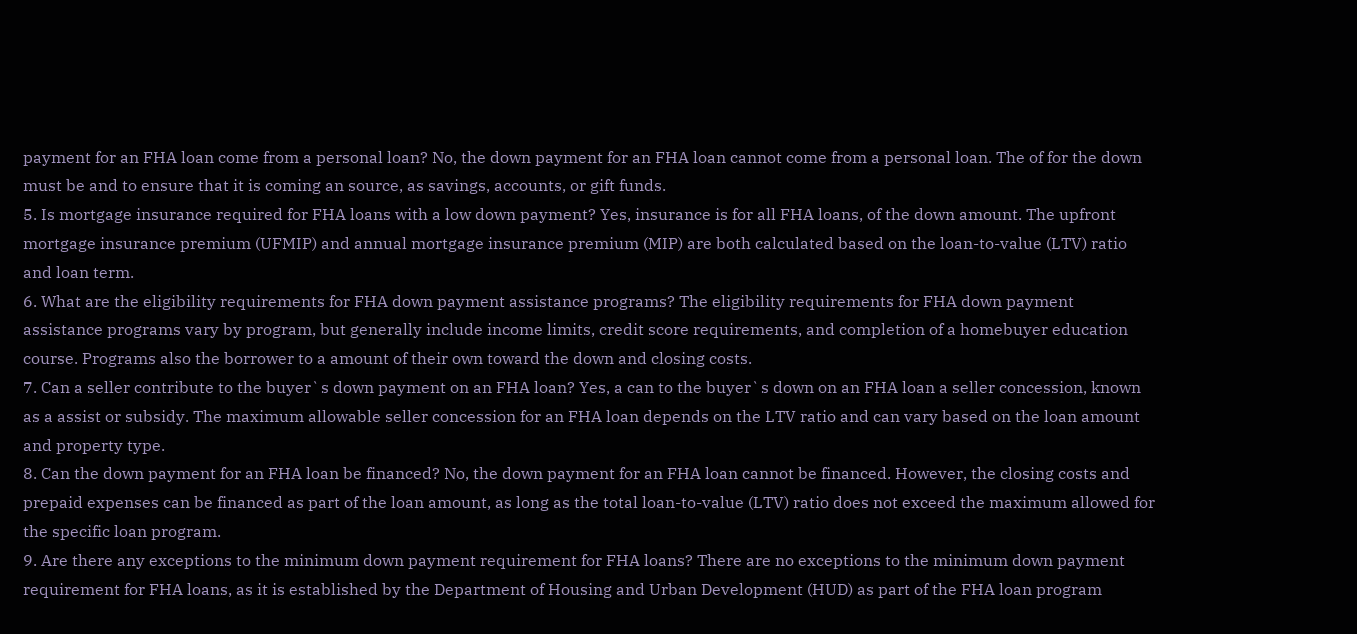payment for an FHA loan come from a personal loan? No, the down payment for an FHA loan cannot come from a personal loan. The of for the down must be and to ensure that it is coming an source, as savings, accounts, or gift funds.
5. Is mortgage insurance required for FHA loans with a low down payment? Yes, insurance is for all FHA loans, of the down amount. The upfront mortgage insurance premium (UFMIP) and annual mortgage insurance premium (MIP) are both calculated based on the loan-to-value (LTV) ratio and loan term.
6. What are the eligibility requirements for FHA down payment assistance programs? The eligibility requirements for FHA down payment assistance programs vary by program, but generally include income limits, credit score requirements, and completion of a homebuyer education course. Programs also the borrower to a amount of their own toward the down and closing costs.
7. Can a seller contribute to the buyer`s down payment on an FHA loan? Yes, a can to the buyer`s down on an FHA loan a seller concession, known as a assist or subsidy. The maximum allowable seller concession for an FHA loan depends on the LTV ratio and can vary based on the loan amount and property type.
8. Can the down payment for an FHA loan be financed? No, the down payment for an FHA loan cannot be financed. However, the closing costs and prepaid expenses can be financed as part of the loan amount, as long as the total loan-to-value (LTV) ratio does not exceed the maximum allowed for the specific loan program.
9. Are there any exceptions to the minimum down payment requirement for FHA loans? There are no exceptions to the minimum down payment requirement for FHA loans, as it is established by the Department of Housing and Urban Development (HUD) as part of the FHA loan program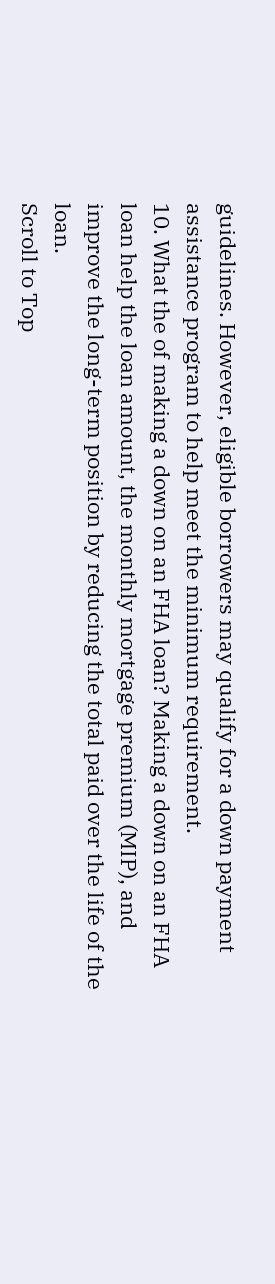guidelines. However, eligible borrowers may qualify for a down payment assistance program to help meet the minimum requirement.
10. What the of making a down on an FHA loan? Making a down on an FHA loan help the loan amount, the monthly mortgage premium (MIP), and improve the long-term position by reducing the total paid over the life of the loan.
Scroll to Top